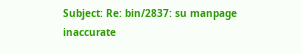Subject: Re: bin/2837: su manpage inaccurate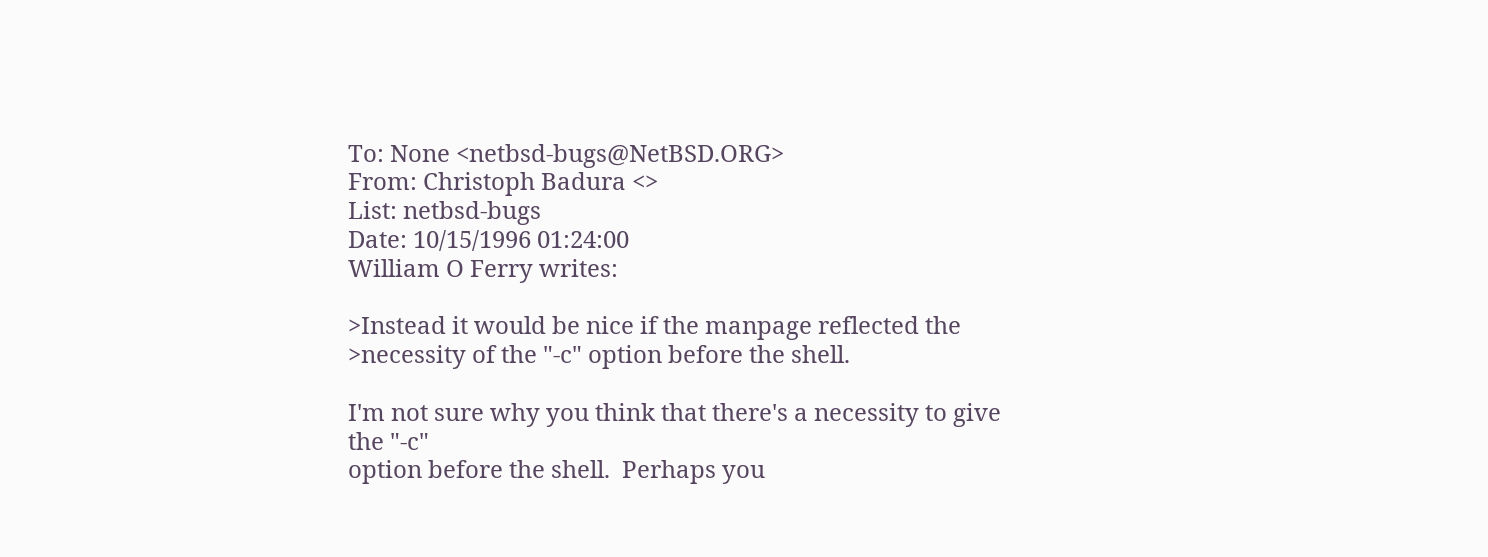To: None <netbsd-bugs@NetBSD.ORG>
From: Christoph Badura <>
List: netbsd-bugs
Date: 10/15/1996 01:24:00
William O Ferry writes:

>Instead it would be nice if the manpage reflected the
>necessity of the "-c" option before the shell.

I'm not sure why you think that there's a necessity to give the "-c"
option before the shell.  Perhaps you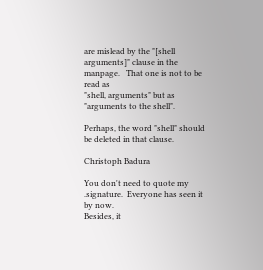are mislead by the "[shell
arguments]" clause in the manpage.   That one is not to be read as
"shell, arguments" but as "arguments to the shell".

Perhaps, the word "shell" should be deleted in that clause.

Christoph Badura

You don't need to quote my .signature.  Everyone has seen it by now.
Besides, it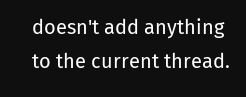doesn't add anything to the current thread.